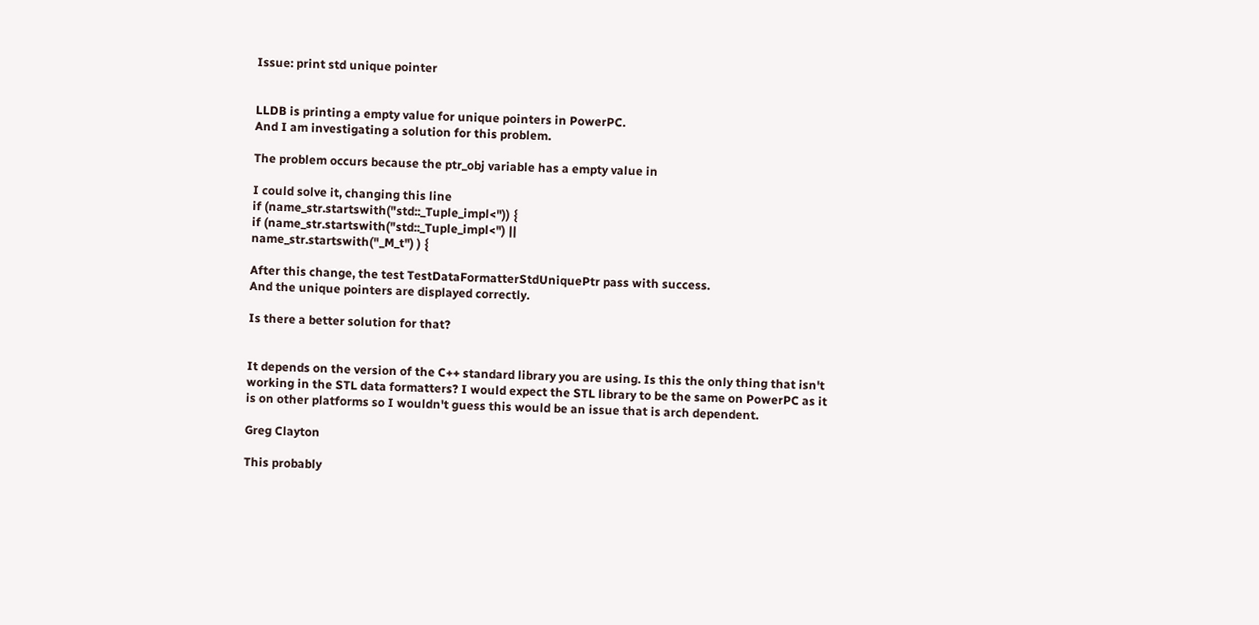Issue: print std unique pointer


LLDB is printing a empty value for unique pointers in PowerPC.
And I am investigating a solution for this problem.

The problem occurs because the ptr_obj variable has a empty value in

I could solve it, changing this line
if (name_str.startswith("std::_Tuple_impl<")) {
if (name_str.startswith("std::_Tuple_impl<") ||
name_str.startswith("_M_t") ) {

After this change, the test TestDataFormatterStdUniquePtr pass with success.
And the unique pointers are displayed correctly.

Is there a better solution for that?


It depends on the version of the C++ standard library you are using. Is this the only thing that isn't working in the STL data formatters? I would expect the STL library to be the same on PowerPC as it is on other platforms so I wouldn't guess this would be an issue that is arch dependent.

Greg Clayton

This probably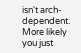isn't arch-dependent. More likely you just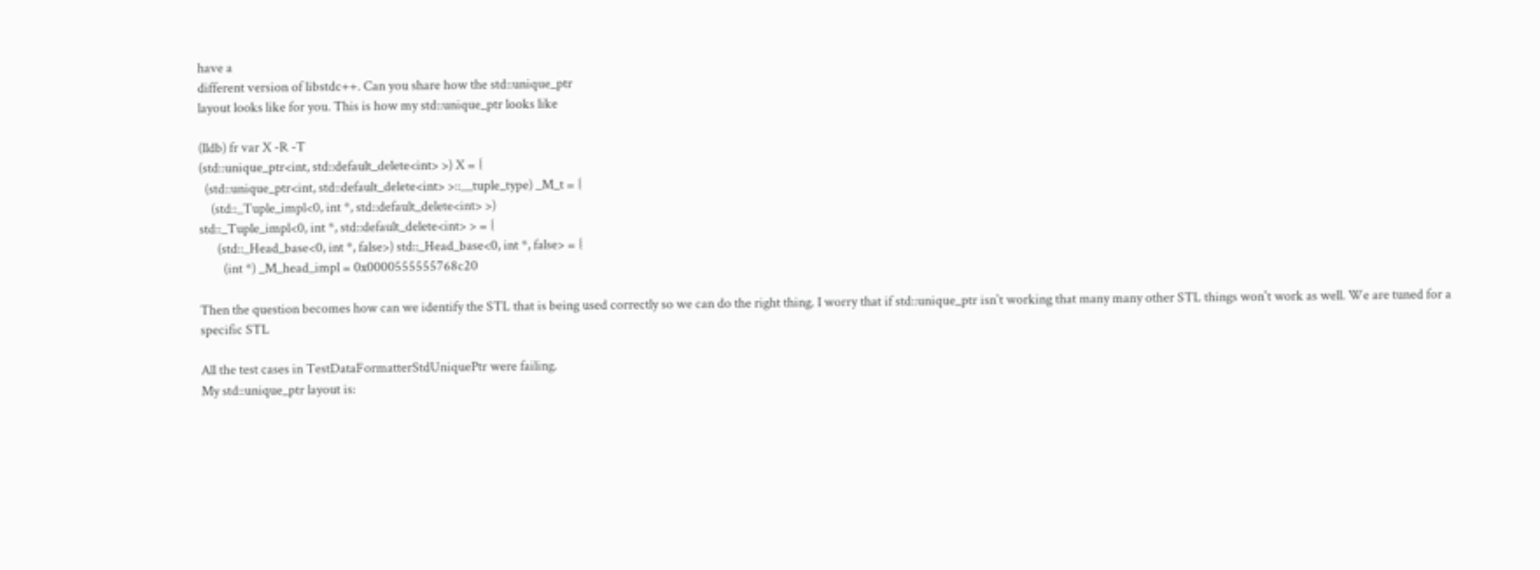have a
different version of libstdc++. Can you share how the std::unique_ptr
layout looks like for you. This is how my std::unique_ptr looks like

(lldb) fr var X -R -T
(std::unique_ptr<int, std::default_delete<int> >) X = {
  (std::unique_ptr<int, std::default_delete<int> >::__tuple_type) _M_t = {
    (std::_Tuple_impl<0, int *, std::default_delete<int> >)
std::_Tuple_impl<0, int *, std::default_delete<int> > = {
      (std::_Head_base<0, int *, false>) std::_Head_base<0, int *, false> = {
        (int *) _M_head_impl = 0x0000555555768c20

Then the question becomes how can we identify the STL that is being used correctly so we can do the right thing. I worry that if std::unique_ptr isn't working that many many other STL things won't work as well. We are tuned for a specific STL

All the test cases in TestDataFormatterStdUniquePtr were failing.
My std::unique_ptr layout is: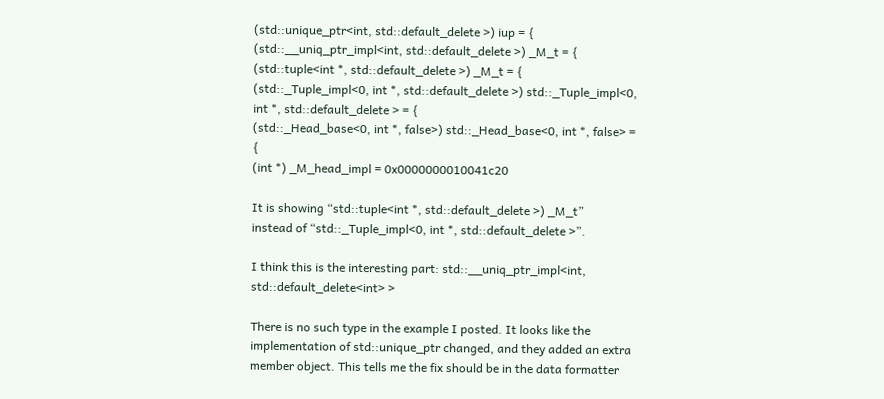(std::unique_ptr<int, std::default_delete >) iup = {
(std::__uniq_ptr_impl<int, std::default_delete >) _M_t = {
(std::tuple<int *, std::default_delete >) _M_t = {
(std::_Tuple_impl<0, int *, std::default_delete >) std::_Tuple_impl<0, int *, std::default_delete > = {
(std::_Head_base<0, int *, false>) std::_Head_base<0, int *, false> = {
(int *) _M_head_impl = 0x0000000010041c20

It is showing “std::tuple<int *, std::default_delete >) _M_t”
instead of “std::_Tuple_impl<0, int *, std::default_delete >”.

I think this is the interesting part: std::__uniq_ptr_impl<int,
std::default_delete<int> >

There is no such type in the example I posted. It looks like the
implementation of std::unique_ptr changed, and they added an extra
member object. This tells me the fix should be in the data formatter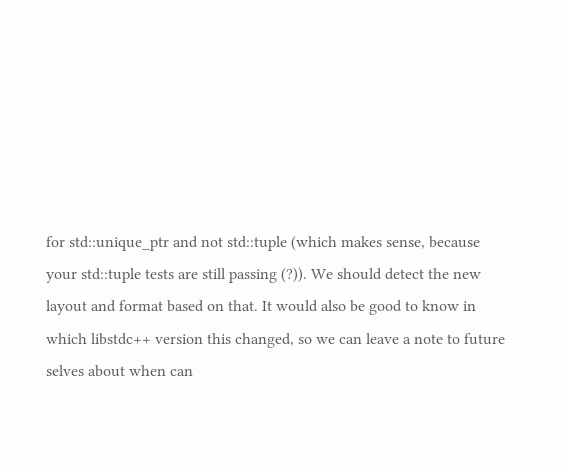for std::unique_ptr and not std::tuple (which makes sense, because
your std::tuple tests are still passing (?)). We should detect the new
layout and format based on that. It would also be good to know in
which libstdc++ version this changed, so we can leave a note to future
selves about when can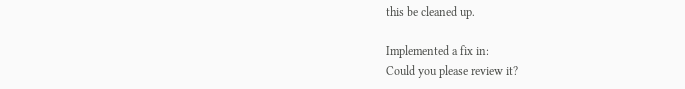this be cleaned up.

Implemented a fix in:
Could you please review it?